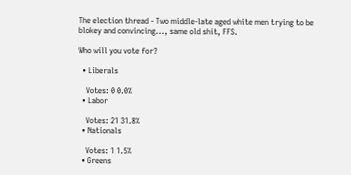The election thread - Two middle-late aged white men trying to be blokey and convincing..., same old shit, FFS.

Who will you vote for?

  • Liberals

    Votes: 0 0.0%
  • Labor

    Votes: 21 31.8%
  • Nationals

    Votes: 1 1.5%
  • Greens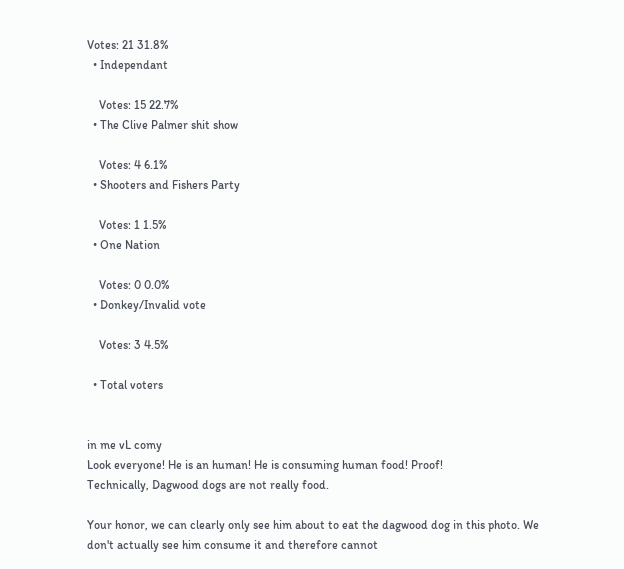Votes: 21 31.8%
  • Independant

    Votes: 15 22.7%
  • The Clive Palmer shit show

    Votes: 4 6.1%
  • Shooters and Fishers Party

    Votes: 1 1.5%
  • One Nation

    Votes: 0 0.0%
  • Donkey/Invalid vote

    Votes: 3 4.5%

  • Total voters


in me vL comy
Look everyone! He is an human! He is consuming human food! Proof!
Technically, Dagwood dogs are not really food.

Your honor, we can clearly only see him about to eat the dagwood dog in this photo. We don't actually see him consume it and therefore cannot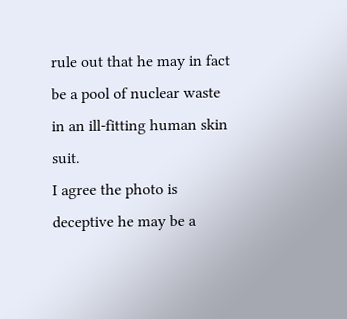rule out that he may in fact be a pool of nuclear waste in an ill-fitting human skin suit.
I agree the photo is deceptive he may be a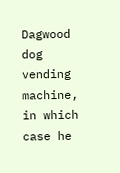Dagwood dog vending machine, in which case he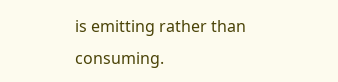is emitting rather than consuming.